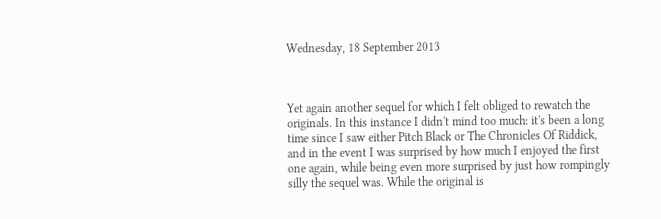Wednesday, 18 September 2013



Yet again another sequel for which I felt obliged to rewatch the originals. In this instance I didn't mind too much: it's been a long time since I saw either Pitch Black or The Chronicles Of Riddick, and in the event I was surprised by how much I enjoyed the first one again, while being even more surprised by just how rompingly silly the sequel was. While the original is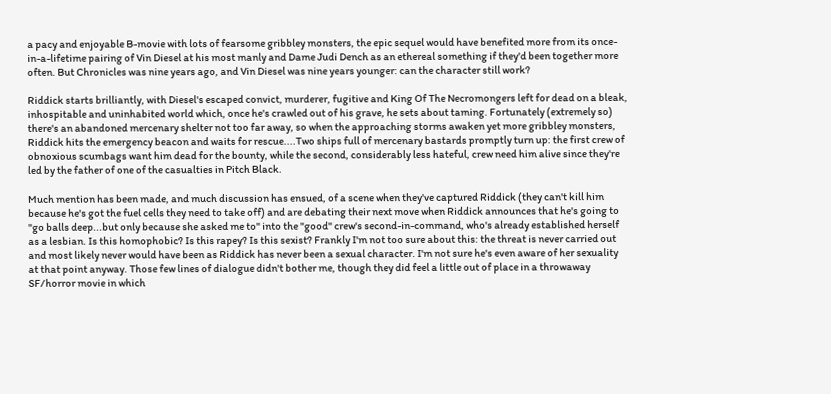a pacy and enjoyable B-movie with lots of fearsome gribbley monsters, the epic sequel would have benefited more from its once-in-a-lifetime pairing of Vin Diesel at his most manly and Dame Judi Dench as an ethereal something if they'd been together more often. But Chronicles was nine years ago, and Vin Diesel was nine years younger: can the character still work?

Riddick starts brilliantly, with Diesel's escaped convict, murderer, fugitive and King Of The Necromongers left for dead on a bleak, inhospitable and uninhabited world which, once he's crawled out of his grave, he sets about taming. Fortunately (extremely so) there's an abandoned mercenary shelter not too far away, so when the approaching storms awaken yet more gribbley monsters, Riddick hits the emergency beacon and waits for rescue....Two ships full of mercenary bastards promptly turn up: the first crew of obnoxious scumbags want him dead for the bounty, while the second, considerably less hateful, crew need him alive since they're led by the father of one of the casualties in Pitch Black.

Much mention has been made, and much discussion has ensued, of a scene when they've captured Riddick (they can't kill him because he's got the fuel cells they need to take off) and are debating their next move when Riddick announces that he's going to "go balls deep...but only because she asked me to" into the "good" crew's second-in-command, who's already established herself as a lesbian. Is this homophobic? Is this rapey? Is this sexist? Frankly I'm not too sure about this: the threat is never carried out and most likely never would have been as Riddick has never been a sexual character. I'm not sure he's even aware of her sexuality at that point anyway. Those few lines of dialogue didn't bother me, though they did feel a little out of place in a throwaway SF/horror movie in which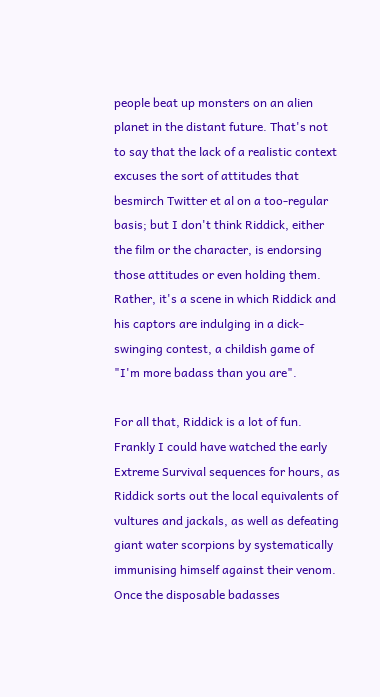people beat up monsters on an alien planet in the distant future. That's not to say that the lack of a realistic context excuses the sort of attitudes that besmirch Twitter et al on a too-regular basis; but I don't think Riddick, either the film or the character, is endorsing those attitudes or even holding them. Rather, it's a scene in which Riddick and his captors are indulging in a dick-swinging contest, a childish game of "I'm more badass than you are".

For all that, Riddick is a lot of fun. Frankly I could have watched the early Extreme Survival sequences for hours, as Riddick sorts out the local equivalents of vultures and jackals, as well as defeating giant water scorpions by systematically immunising himself against their venom. Once the disposable badasses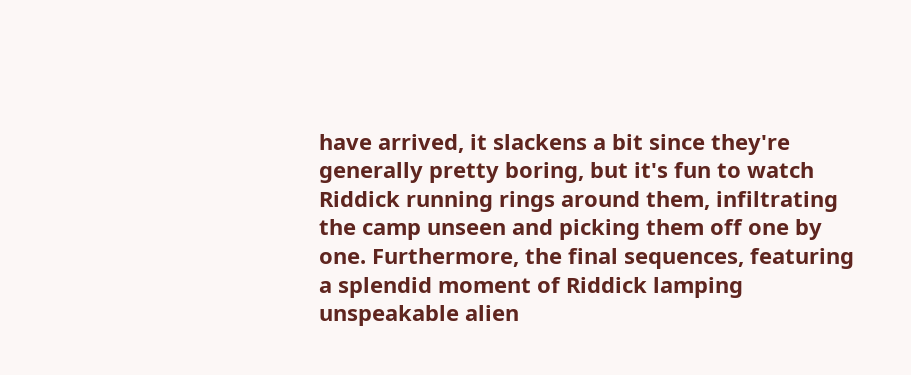have arrived, it slackens a bit since they're generally pretty boring, but it's fun to watch Riddick running rings around them, infiltrating the camp unseen and picking them off one by one. Furthermore, the final sequences, featuring a splendid moment of Riddick lamping unspeakable alien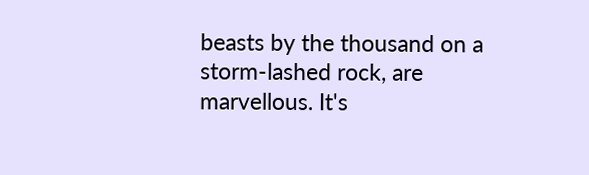beasts by the thousand on a storm-lashed rock, are marvellous. It's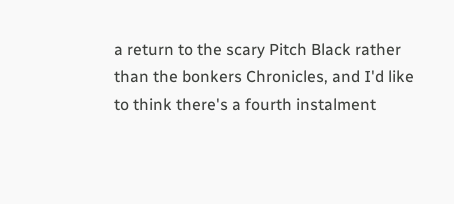a return to the scary Pitch Black rather than the bonkers Chronicles, and I'd like to think there's a fourth instalment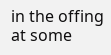in the offing at some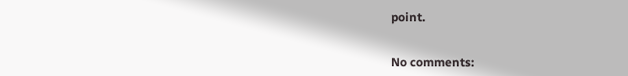point.


No comments: